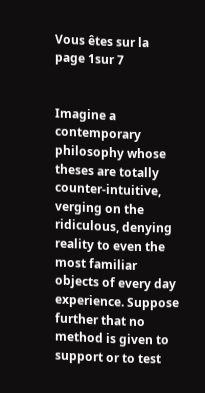Vous êtes sur la page 1sur 7


Imagine a contemporary philosophy whose theses are totally counter-intuitive, verging on the
ridiculous, denying reality to even the most familiar objects of every day experience. Suppose
further that no method is given to support or to test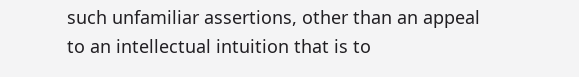such unfamiliar assertions, other than an appeal
to an intellectual intuition that is to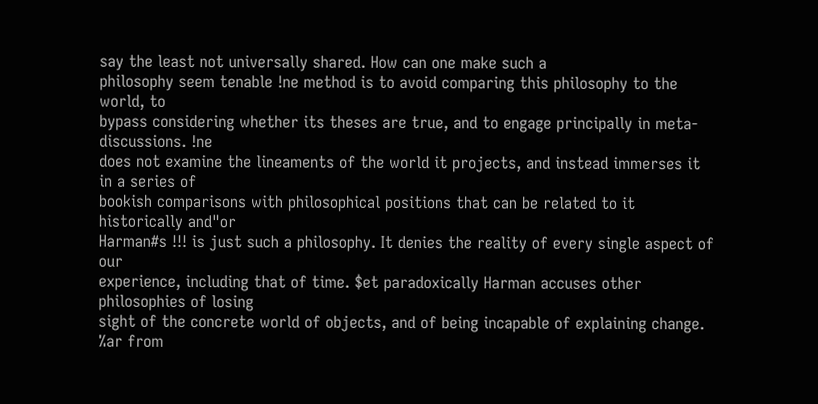say the least not universally shared. How can one make such a
philosophy seem tenable !ne method is to avoid comparing this philosophy to the world, to
bypass considering whether its theses are true, and to engage principally in meta-discussions. !ne
does not examine the lineaments of the world it projects, and instead immerses it in a series of
bookish comparisons with philosophical positions that can be related to it historically and"or
Harman#s !!! is just such a philosophy. It denies the reality of every single aspect of our
experience, including that of time. $et paradoxically Harman accuses other philosophies of losing
sight of the concrete world of objects, and of being incapable of explaining change. %ar from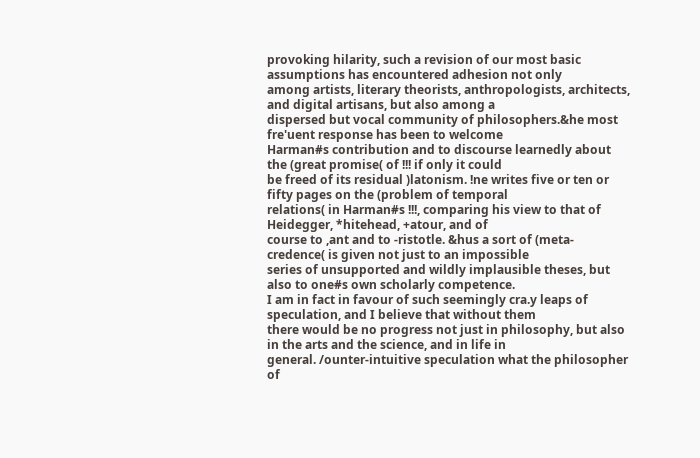provoking hilarity, such a revision of our most basic assumptions has encountered adhesion not only
among artists, literary theorists, anthropologists, architects, and digital artisans, but also among a
dispersed but vocal community of philosophers.&he most fre'uent response has been to welcome
Harman#s contribution and to discourse learnedly about the (great promise( of !!! if only it could
be freed of its residual )latonism. !ne writes five or ten or fifty pages on the (problem of temporal
relations( in Harman#s !!!, comparing his view to that of Heidegger, *hitehead, +atour, and of
course to ,ant and to -ristotle. &hus a sort of (meta-credence( is given not just to an impossible
series of unsupported and wildly implausible theses, but also to one#s own scholarly competence.
I am in fact in favour of such seemingly cra.y leaps of speculation, and I believe that without them
there would be no progress not just in philosophy, but also in the arts and the science, and in life in
general. /ounter-intuitive speculation what the philosopher of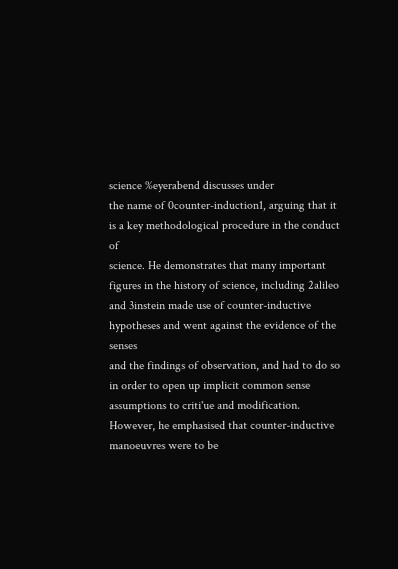science %eyerabend discusses under
the name of 0counter-induction1, arguing that it is a key methodological procedure in the conduct of
science. He demonstrates that many important figures in the history of science, including 2alileo
and 3instein made use of counter-inductive hypotheses and went against the evidence of the senses
and the findings of observation, and had to do so in order to open up implicit common sense
assumptions to criti'ue and modification. However, he emphasised that counter-inductive
manoeuvres were to be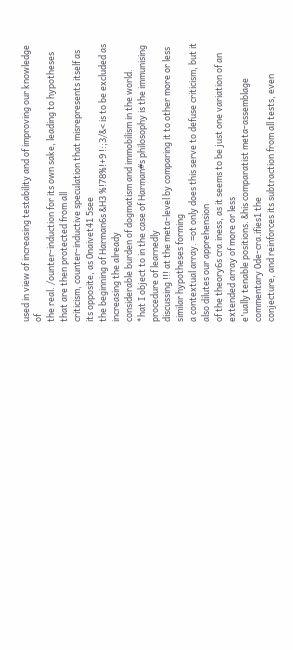used in view of increasing testability and of improving our knowledge of
the real. /ounter-induction for its own sake, leading to hypotheses that are then protected from all
criticism, counter-inductive speculation that misrepresents itself as its opposite, as 0naivet41 5see
the beginning of Harman6s &H3 %!78%!+9 !:;3/&< is to be excluded as increasing the already
considerable burden of dogmatism and immobilism in the world.
*hat I object to in the case of Harman#s philosophy is the immunising procedure of learnedly
discussing !!! at the meta-level by comparing it to other more or less similar hypotheses forming
a contextual array. =ot only does this serve to defuse criticism, but it also dilutes our apprehension
of the theory6s cra.iness, as it seems to be just one variation of an extended array of more or less
e'ually tenable positions. &his comparatist meta-assemblage commentary 0de-cra.ifies1 the
conjecture, and reinforces its subtraction from all tests, even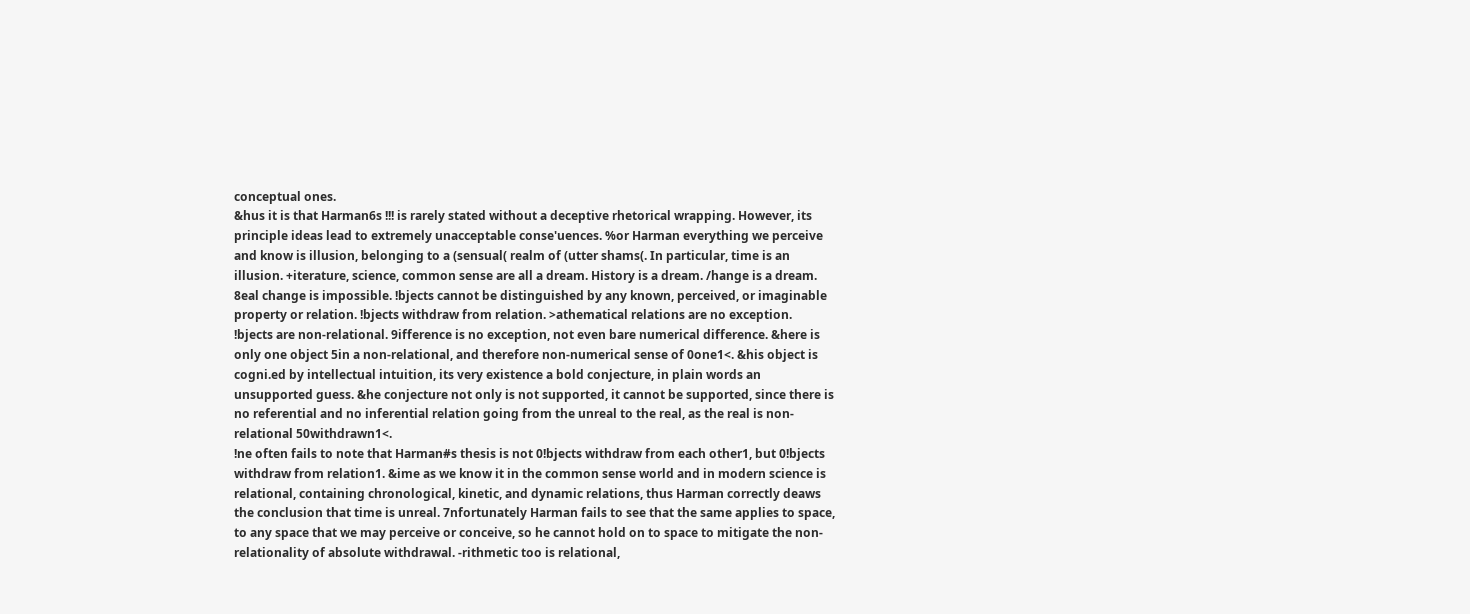conceptual ones.
&hus it is that Harman6s !!! is rarely stated without a deceptive rhetorical wrapping. However, its
principle ideas lead to extremely unacceptable conse'uences. %or Harman everything we perceive
and know is illusion, belonging to a (sensual( realm of (utter shams(. In particular, time is an
illusion. +iterature, science, common sense are all a dream. History is a dream. /hange is a dream.
8eal change is impossible. !bjects cannot be distinguished by any known, perceived, or imaginable
property or relation. !bjects withdraw from relation. >athematical relations are no exception.
!bjects are non-relational. 9ifference is no exception, not even bare numerical difference. &here is
only one object 5in a non-relational, and therefore non-numerical sense of 0one1<. &his object is
cogni.ed by intellectual intuition, its very existence a bold conjecture, in plain words an
unsupported guess. &he conjecture not only is not supported, it cannot be supported, since there is
no referential and no inferential relation going from the unreal to the real, as the real is non-
relational 50withdrawn1<.
!ne often fails to note that Harman#s thesis is not 0!bjects withdraw from each other1, but 0!bjects
withdraw from relation1. &ime as we know it in the common sense world and in modern science is
relational, containing chronological, kinetic, and dynamic relations, thus Harman correctly deaws
the conclusion that time is unreal. 7nfortunately Harman fails to see that the same applies to space,
to any space that we may perceive or conceive, so he cannot hold on to space to mitigate the non-
relationality of absolute withdrawal. -rithmetic too is relational,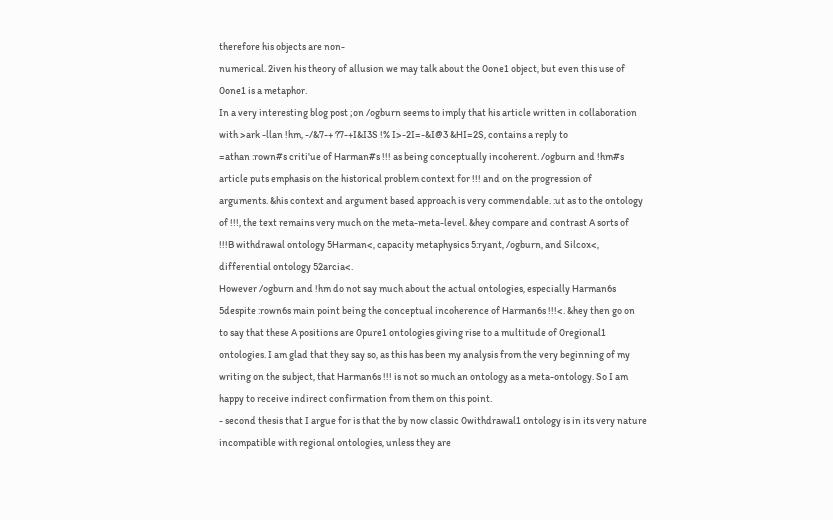therefore his objects are non-
numerical. 2iven his theory of allusion we may talk about the 0one1 object, but even this use of
0one1 is a metaphor.
In a very interesting blog post ;on /ogburn seems to imply that his article written in collaboration
with >ark -llan !hm, -/&7-+ ?7-+I&I3S !% I>-2I=-&I@3 &HI=2S, contains a reply to
=athan :rown#s criti'ue of Harman#s !!! as being conceptually incoherent. /ogburn and !hm#s
article puts emphasis on the historical problem context for !!! and on the progression of
arguments. &his context and argument based approach is very commendable. :ut as to the ontology
of !!!, the text remains very much on the meta-meta-level. &hey compare and contrast A sorts of
!!!B withdrawal ontology 5Harman<, capacity metaphysics 5:ryant, /ogburn, and Silcox<,
differential ontology 52arcia<.
However /ogburn and !hm do not say much about the actual ontologies, especially Harman6s
5despite :rown6s main point being the conceptual incoherence of Harman6s !!!<. &hey then go on
to say that these A positions are 0pure1 ontologies giving rise to a multitude of 0regional1
ontologies. I am glad that they say so, as this has been my analysis from the very beginning of my
writing on the subject, that Harman6s !!! is not so much an ontology as a meta-ontology. So I am
happy to receive indirect confirmation from them on this point.
- second thesis that I argue for is that the by now classic 0withdrawal1 ontology is in its very nature
incompatible with regional ontologies, unless they are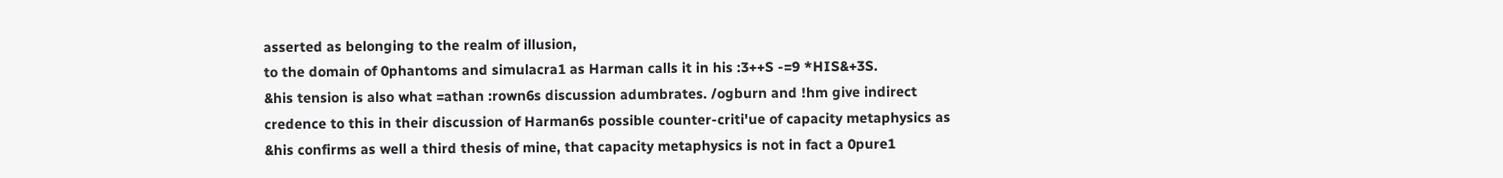asserted as belonging to the realm of illusion,
to the domain of 0phantoms and simulacra1 as Harman calls it in his :3++S -=9 *HIS&+3S.
&his tension is also what =athan :rown6s discussion adumbrates. /ogburn and !hm give indirect
credence to this in their discussion of Harman6s possible counter-criti'ue of capacity metaphysics as
&his confirms as well a third thesis of mine, that capacity metaphysics is not in fact a 0pure1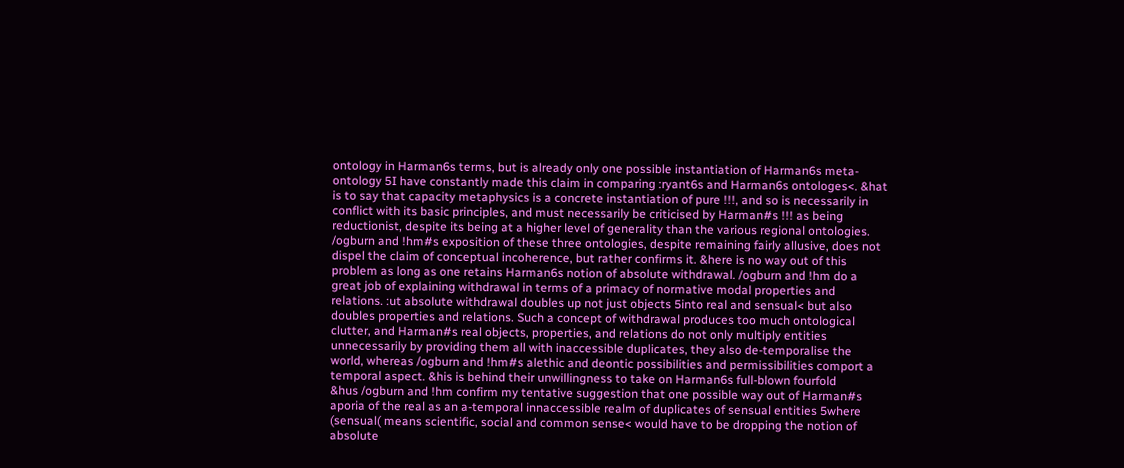ontology in Harman6s terms, but is already only one possible instantiation of Harman6s meta-
ontology 5I have constantly made this claim in comparing :ryant6s and Harman6s ontologes<. &hat
is to say that capacity metaphysics is a concrete instantiation of pure !!!, and so is necessarily in
conflict with its basic principles, and must necessarily be criticised by Harman#s !!! as being
reductionist, despite its being at a higher level of generality than the various regional ontologies.
/ogburn and !hm#s exposition of these three ontologies, despite remaining fairly allusive, does not
dispel the claim of conceptual incoherence, but rather confirms it. &here is no way out of this
problem as long as one retains Harman6s notion of absolute withdrawal. /ogburn and !hm do a
great job of explaining withdrawal in terms of a primacy of normative modal properties and
relations. :ut absolute withdrawal doubles up not just objects 5into real and sensual< but also
doubles properties and relations. Such a concept of withdrawal produces too much ontological
clutter, and Harman#s real objects, properties, and relations do not only multiply entities
unnecessarily by providing them all with inaccessible duplicates, they also de-temporalise the
world, whereas /ogburn and !hm#s alethic and deontic possibilities and permissibilities comport a
temporal aspect. &his is behind their unwillingness to take on Harman6s full-blown fourfold
&hus /ogburn and !hm confirm my tentative suggestion that one possible way out of Harman#s
aporia of the real as an a-temporal innaccessible realm of duplicates of sensual entities 5where
(sensual( means scientific, social and common sense< would have to be dropping the notion of
absolute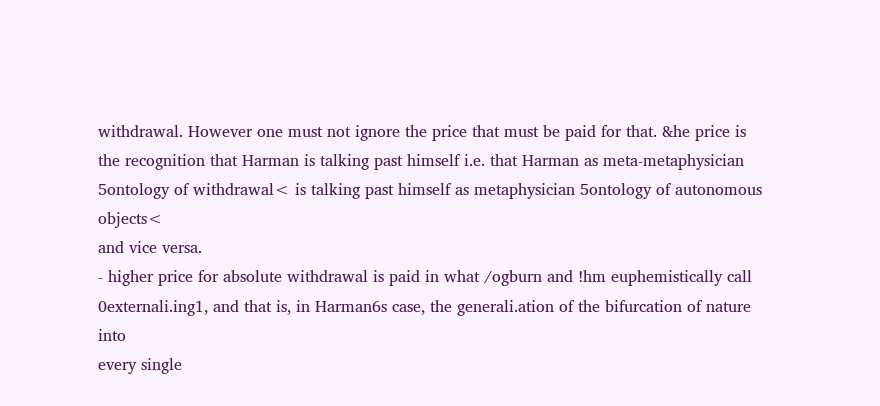withdrawal. However one must not ignore the price that must be paid for that. &he price is
the recognition that Harman is talking past himself i.e. that Harman as meta-metaphysician
5ontology of withdrawal< is talking past himself as metaphysician 5ontology of autonomous objects<
and vice versa.
- higher price for absolute withdrawal is paid in what /ogburn and !hm euphemistically call
0externali.ing1, and that is, in Harman6s case, the generali.ation of the bifurcation of nature into
every single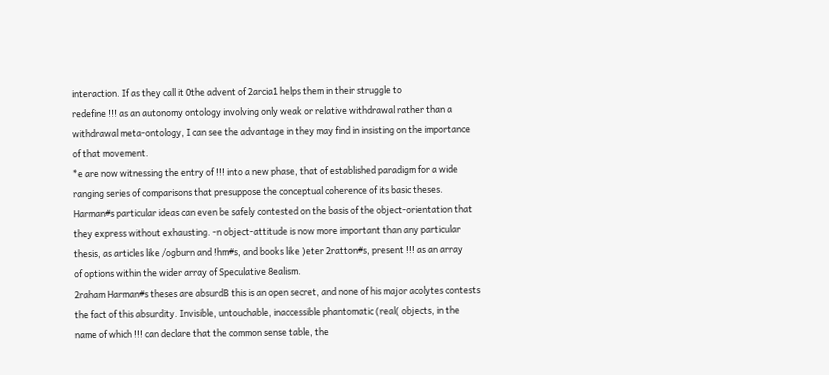interaction. If as they call it 0the advent of 2arcia1 helps them in their struggle to
redefine !!! as an autonomy ontology involving only weak or relative withdrawal rather than a
withdrawal meta-ontology, I can see the advantage in they may find in insisting on the importance
of that movement.
*e are now witnessing the entry of !!! into a new phase, that of established paradigm for a wide
ranging series of comparisons that presuppose the conceptual coherence of its basic theses.
Harman#s particular ideas can even be safely contested on the basis of the object-orientation that
they express without exhausting. -n object-attitude is now more important than any particular
thesis, as articles like /ogburn and !hm#s, and books like )eter 2ratton#s, present !!! as an array
of options within the wider array of Speculative 8ealism.
2raham Harman#s theses are absurdB this is an open secret, and none of his major acolytes contests
the fact of this absurdity. Invisible, untouchable, inaccessible phantomatic (real( objects, in the
name of which !!! can declare that the common sense table, the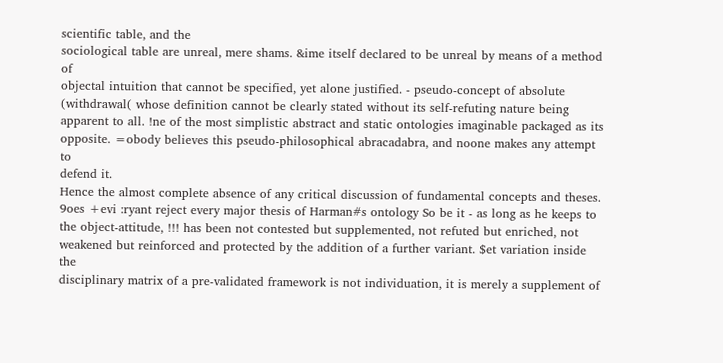scientific table, and the
sociological table are unreal, mere shams. &ime itself declared to be unreal by means of a method of
objectal intuition that cannot be specified, yet alone justified. - pseudo-concept of absolute
(withdrawal( whose definition cannot be clearly stated without its self-refuting nature being
apparent to all. !ne of the most simplistic abstract and static ontologies imaginable packaged as its
opposite. =obody believes this pseudo-philosophical abracadabra, and noone makes any attempt to
defend it.
Hence the almost complete absence of any critical discussion of fundamental concepts and theses.
9oes +evi :ryant reject every major thesis of Harman#s ontology So be it - as long as he keeps to
the object-attitude, !!! has been not contested but supplemented, not refuted but enriched, not
weakened but reinforced and protected by the addition of a further variant. $et variation inside the
disciplinary matrix of a pre-validated framework is not individuation, it is merely a supplement of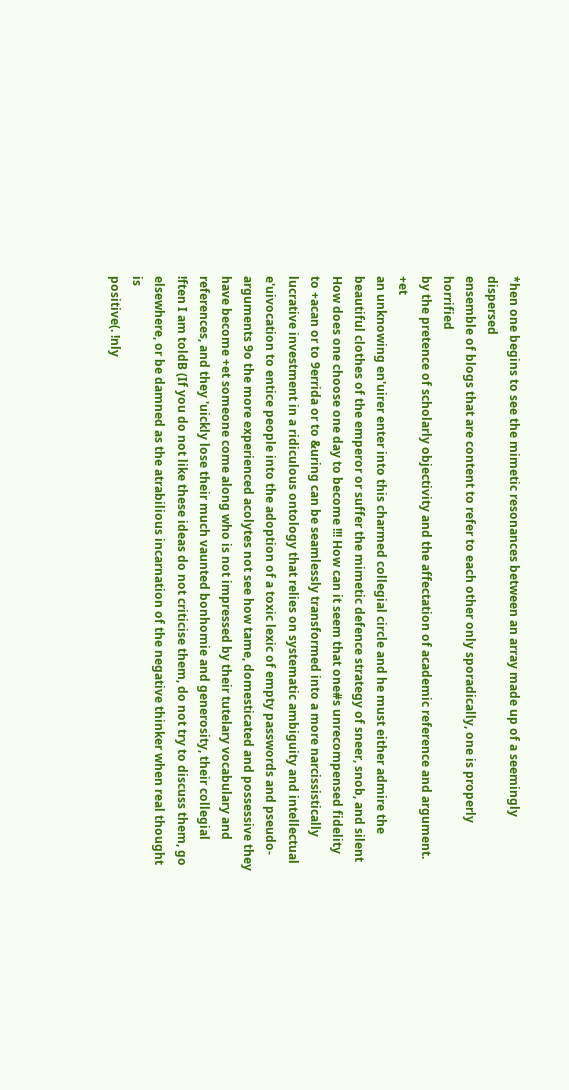*hen one begins to see the mimetic resonances between an array made up of a seemingly dispersed
ensemble of blogs that are content to refer to each other only sporadically, one is properly horrified
by the pretence of scholarly objectivity and the affectation of academic reference and argument. +et
an unknowing en'uirer enter into this charmed collegial circle and he must either admire the
beautiful clothes of the emperor or suffer the mimetic defence strategy of sneer, snob, and silent
How does one choose one day to become !!! How can it seem that one#s unrecompensed fidelity
to +acan or to 9errida or to &uring can be seamlessly transformed into a more narcissistically
lucrative investment in a ridiculous ontology that relies on systematic ambiguity and intellectual
e'uivocation to entice people into the adoption of a toxic lexic of empty passwords and pseudo-
arguments 9o the more experienced acolytes not see how tame, domesticated and possessive they
have become +et someone come along who is not impressed by their tutelary vocabulary and
references, and they 'uickly lose their much vaunted bonhomie and generosity, their collegial
!ften I am toldB (If you do not like these ideas do not criticise them, do not try to discuss them, go
elsewhere, or be damned as the atrabilious incarnation of the negative thinker when real thought is
positive(. !nly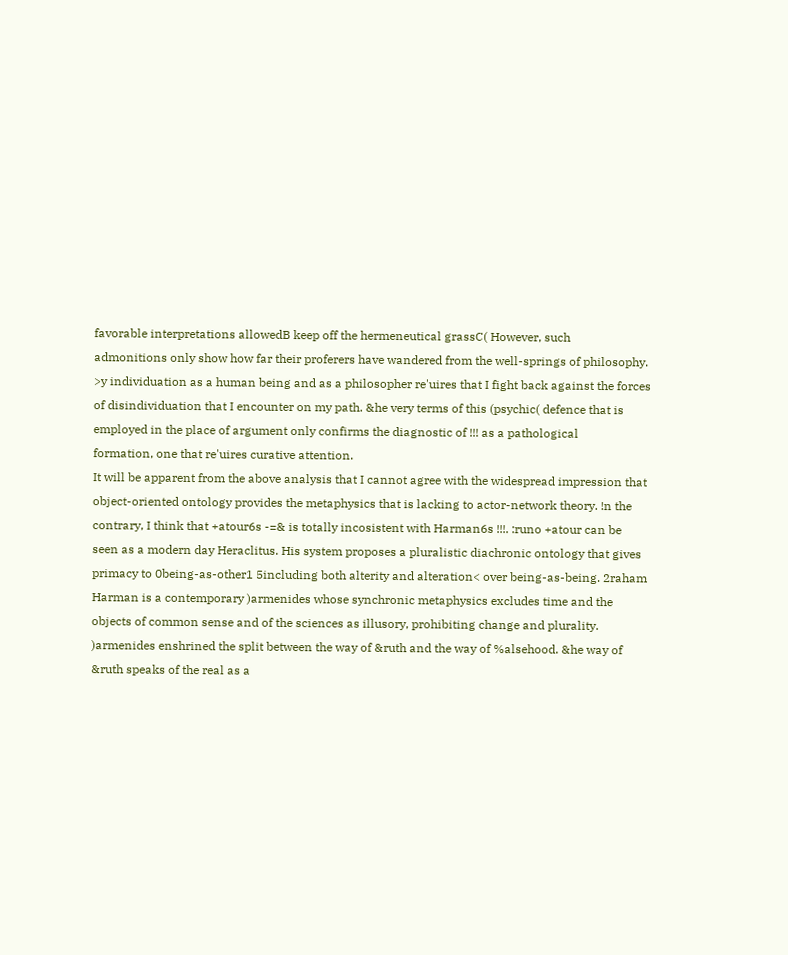favorable interpretations allowedB keep off the hermeneutical grassC( However, such
admonitions only show how far their proferers have wandered from the well-springs of philosophy.
>y individuation as a human being and as a philosopher re'uires that I fight back against the forces
of disindividuation that I encounter on my path. &he very terms of this (psychic( defence that is
employed in the place of argument only confirms the diagnostic of !!! as a pathological
formation, one that re'uires curative attention.
It will be apparent from the above analysis that I cannot agree with the widespread impression that
object-oriented ontology provides the metaphysics that is lacking to actor-network theory. !n the
contrary, I think that +atour6s -=& is totally incosistent with Harman6s !!!. :runo +atour can be
seen as a modern day Heraclitus. His system proposes a pluralistic diachronic ontology that gives
primacy to 0being-as-other1 5including both alterity and alteration< over being-as-being. 2raham
Harman is a contemporary )armenides whose synchronic metaphysics excludes time and the
objects of common sense and of the sciences as illusory, prohibiting change and plurality.
)armenides enshrined the split between the way of &ruth and the way of %alsehood. &he way of
&ruth speaks of the real as a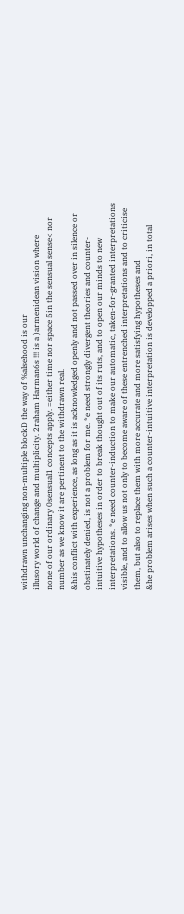withdrawn unchanging non-multiple blockD the way of %alsehood is our
illusory world of change and multiplicity. 2raham Harman6s !!! is a )armenidean vision where
none of our ordinary 0sensual1 concepts apply. =either time nor space 5in the sensual sense< nor
number as we know it are pertinent to the withdrawn real.
&his conflict with experience, as long as it is acknowledged openly and not passed over in silence or
obstinately denied, is not a problem for me. *e need strongly divergent theories and counter-
intuitive hypotheses in order to break thought out of its ruts, and to open our minds to new
interpretations. *e need counter-induction to make our automatic, taken-for-granted interpretations
visible, and to allow us not only to become aware of these entrenched interpretations and to criticise
them, but also to replace them with more accurate and more satisfying hypotheses and
&he problem arises when such a counter-intuitive interpretation is developped a priori, in total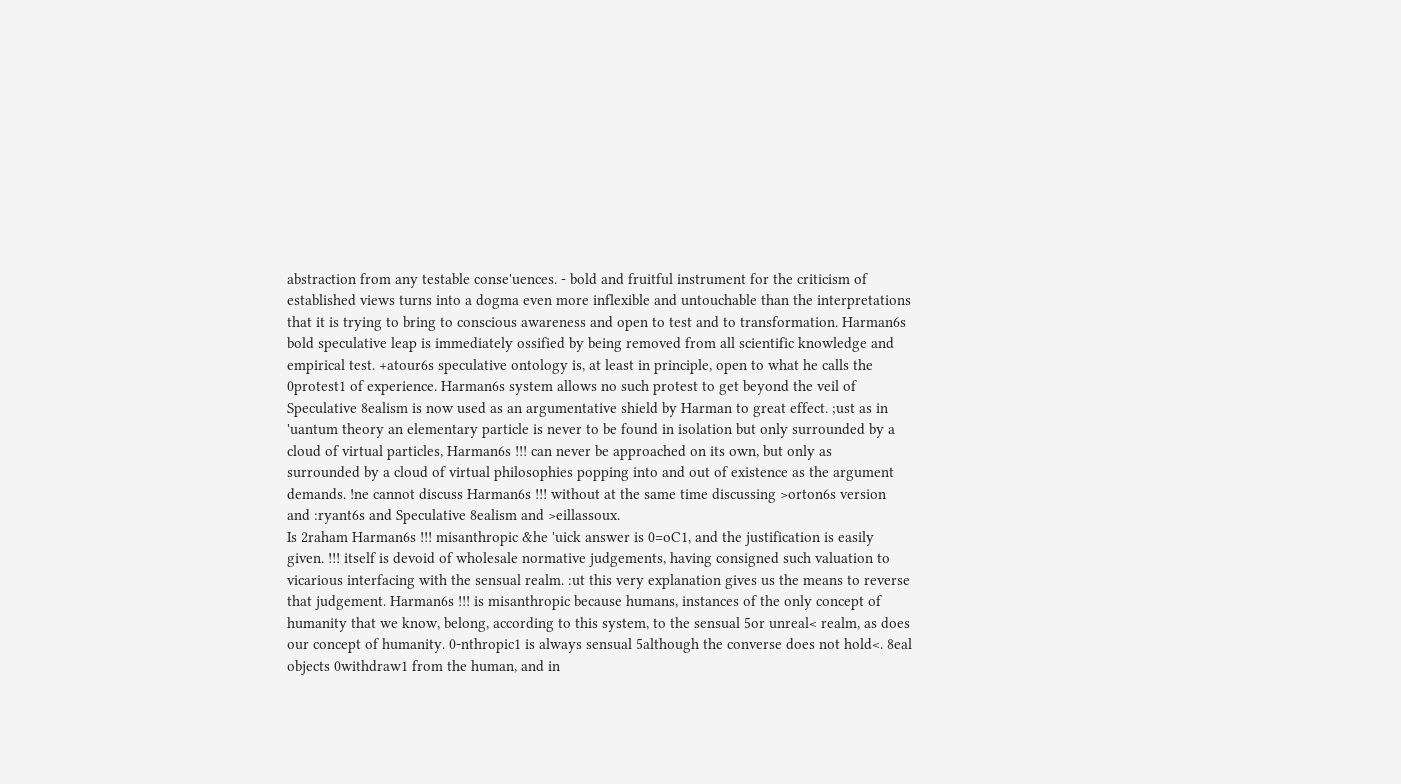abstraction from any testable conse'uences. - bold and fruitful instrument for the criticism of
established views turns into a dogma even more inflexible and untouchable than the interpretations
that it is trying to bring to conscious awareness and open to test and to transformation. Harman6s
bold speculative leap is immediately ossified by being removed from all scientific knowledge and
empirical test. +atour6s speculative ontology is, at least in principle, open to what he calls the
0protest1 of experience. Harman6s system allows no such protest to get beyond the veil of
Speculative 8ealism is now used as an argumentative shield by Harman to great effect. ;ust as in
'uantum theory an elementary particle is never to be found in isolation but only surrounded by a
cloud of virtual particles, Harman6s !!! can never be approached on its own, but only as
surrounded by a cloud of virtual philosophies popping into and out of existence as the argument
demands. !ne cannot discuss Harman6s !!! without at the same time discussing >orton6s version
and :ryant6s and Speculative 8ealism and >eillassoux.
Is 2raham Harman6s !!! misanthropic &he 'uick answer is 0=oC1, and the justification is easily
given. !!! itself is devoid of wholesale normative judgements, having consigned such valuation to
vicarious interfacing with the sensual realm. :ut this very explanation gives us the means to reverse
that judgement. Harman6s !!! is misanthropic because humans, instances of the only concept of
humanity that we know, belong, according to this system, to the sensual 5or unreal< realm, as does
our concept of humanity. 0-nthropic1 is always sensual 5although the converse does not hold<. 8eal
objects 0withdraw1 from the human, and in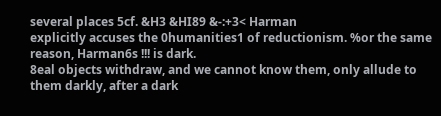several places 5cf. &H3 &HI89 &-:+3< Harman
explicitly accuses the 0humanities1 of reductionism. %or the same reason, Harman6s !!! is dark.
8eal objects withdraw, and we cannot know them, only allude to them darkly, after a dark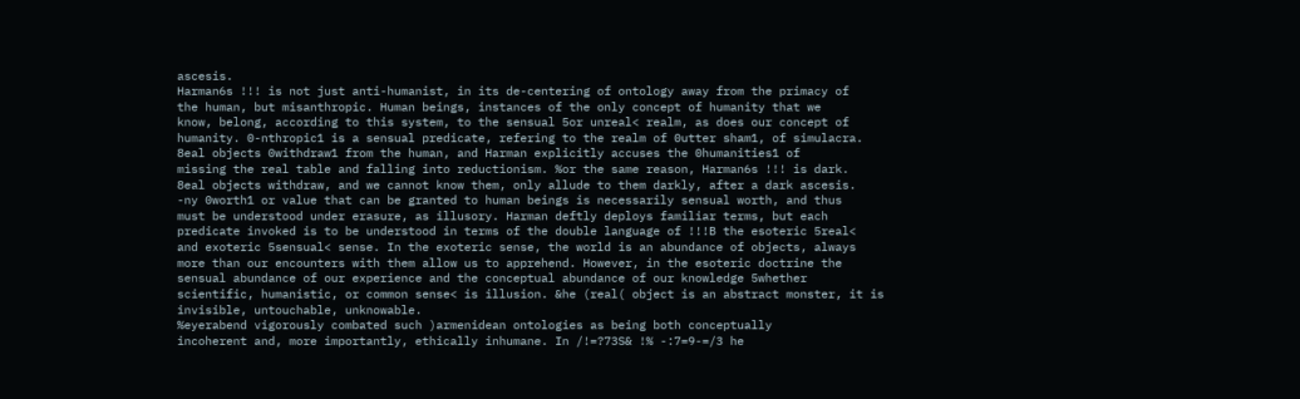ascesis.
Harman6s !!! is not just anti-humanist, in its de-centering of ontology away from the primacy of
the human, but misanthropic. Human beings, instances of the only concept of humanity that we
know, belong, according to this system, to the sensual 5or unreal< realm, as does our concept of
humanity. 0-nthropic1 is a sensual predicate, refering to the realm of 0utter sham1, of simulacra.
8eal objects 0withdraw1 from the human, and Harman explicitly accuses the 0humanities1 of
missing the real table and falling into reductionism. %or the same reason, Harman6s !!! is dark.
8eal objects withdraw, and we cannot know them, only allude to them darkly, after a dark ascesis.
-ny 0worth1 or value that can be granted to human beings is necessarily sensual worth, and thus
must be understood under erasure, as illusory. Harman deftly deploys familiar terms, but each
predicate invoked is to be understood in terms of the double language of !!!B the esoteric 5real<
and exoteric 5sensual< sense. In the exoteric sense, the world is an abundance of objects, always
more than our encounters with them allow us to apprehend. However, in the esoteric doctrine the
sensual abundance of our experience and the conceptual abundance of our knowledge 5whether
scientific, humanistic, or common sense< is illusion. &he (real( object is an abstract monster, it is
invisible, untouchable, unknowable.
%eyerabend vigorously combated such )armenidean ontologies as being both conceptually
incoherent and, more importantly, ethically inhumane. In /!=?73S& !% -:7=9-=/3 he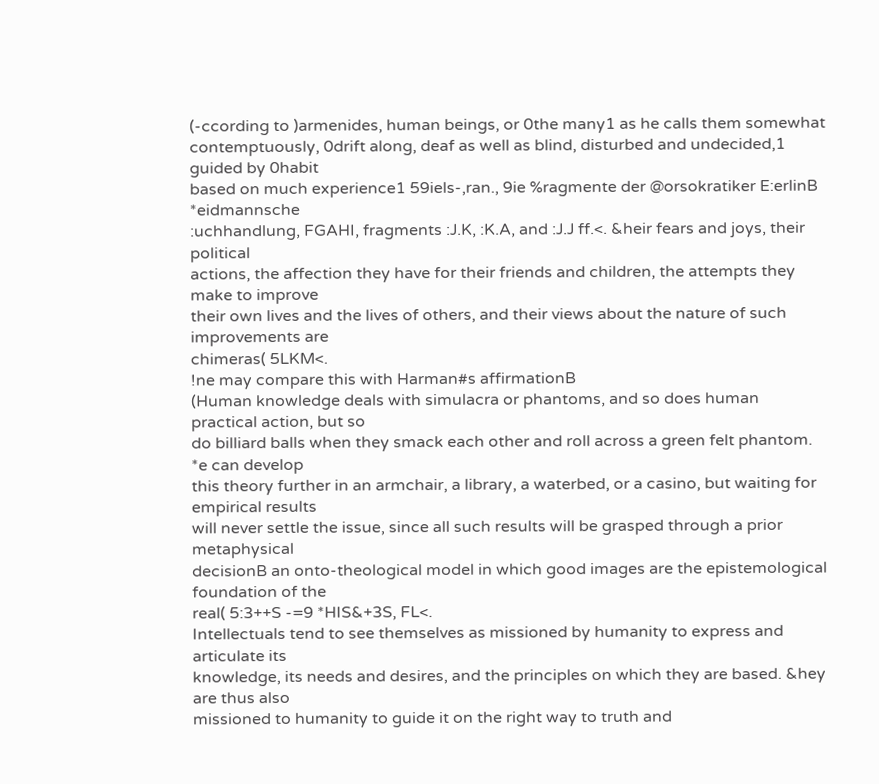(-ccording to )armenides, human beings, or 0the many1 as he calls them somewhat
contemptuously, 0drift along, deaf as well as blind, disturbed and undecided,1 guided by 0habit
based on much experience1 59iels-,ran., 9ie %ragmente der @orsokratiker E:erlinB *eidmannsche
:uchhandlung, FGAHI, fragments :J.K, :K.A, and :J.J ff.<. &heir fears and joys, their political
actions, the affection they have for their friends and children, the attempts they make to improve
their own lives and the lives of others, and their views about the nature of such improvements are
chimeras( 5LKM<.
!ne may compare this with Harman#s affirmationB
(Human knowledge deals with simulacra or phantoms, and so does human practical action, but so
do billiard balls when they smack each other and roll across a green felt phantom. *e can develop
this theory further in an armchair, a library, a waterbed, or a casino, but waiting for empirical results
will never settle the issue, since all such results will be grasped through a prior metaphysical
decisionB an onto-theological model in which good images are the epistemological foundation of the
real( 5:3++S -=9 *HIS&+3S, FL<.
Intellectuals tend to see themselves as missioned by humanity to express and articulate its
knowledge, its needs and desires, and the principles on which they are based. &hey are thus also
missioned to humanity to guide it on the right way to truth and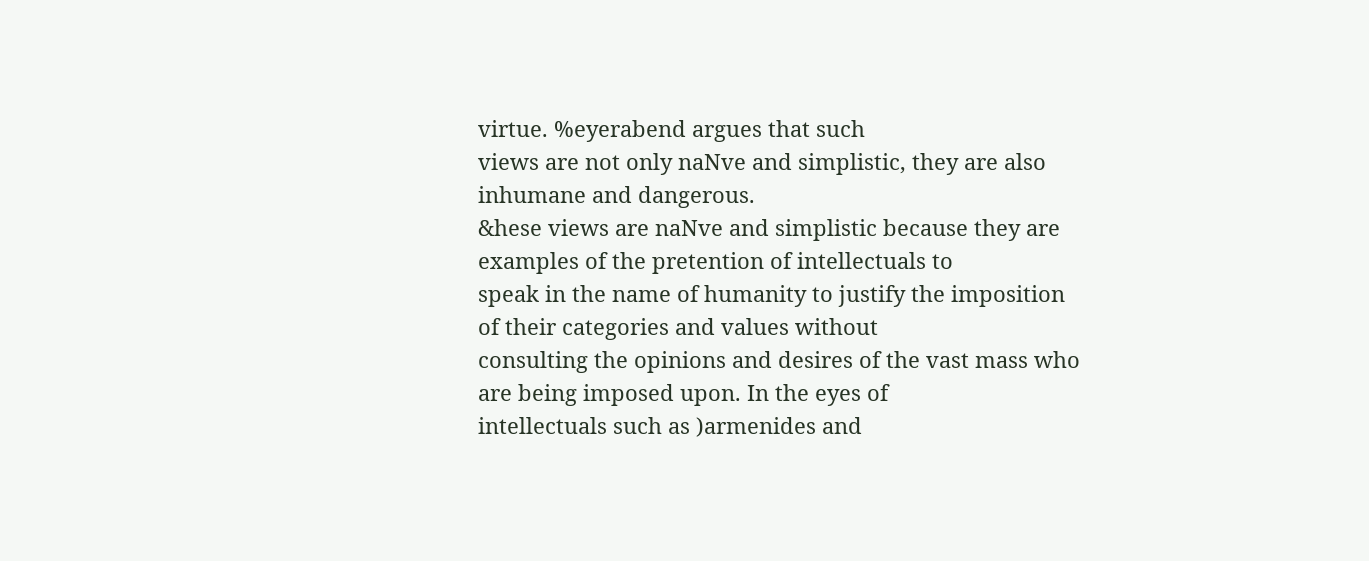virtue. %eyerabend argues that such
views are not only naNve and simplistic, they are also inhumane and dangerous.
&hese views are naNve and simplistic because they are examples of the pretention of intellectuals to
speak in the name of humanity to justify the imposition of their categories and values without
consulting the opinions and desires of the vast mass who are being imposed upon. In the eyes of
intellectuals such as )armenides and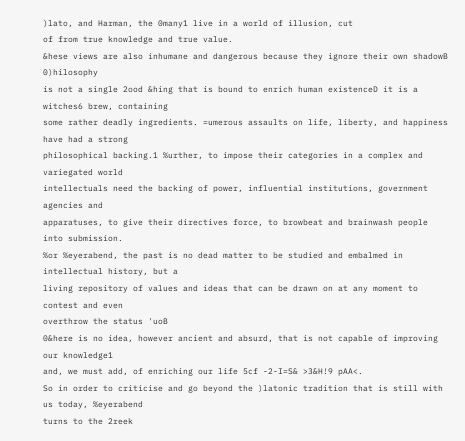)lato, and Harman, the 0many1 live in a world of illusion, cut
of from true knowledge and true value.
&hese views are also inhumane and dangerous because they ignore their own shadowB 0)hilosophy
is not a single 2ood &hing that is bound to enrich human existenceD it is a witches6 brew, containing
some rather deadly ingredients. =umerous assaults on life, liberty, and happiness have had a strong
philosophical backing.1 %urther, to impose their categories in a complex and variegated world
intellectuals need the backing of power, influential institutions, government agencies and
apparatuses, to give their directives force, to browbeat and brainwash people into submission.
%or %eyerabend, the past is no dead matter to be studied and embalmed in intellectual history, but a
living repository of values and ideas that can be drawn on at any moment to contest and even
overthrow the status 'uoB
0&here is no idea, however ancient and absurd, that is not capable of improving our knowledge1
and, we must add, of enriching our life 5cf -2-I=S& >3&H!9 pAA<.
So in order to criticise and go beyond the )latonic tradition that is still with us today, %eyerabend
turns to the 2reek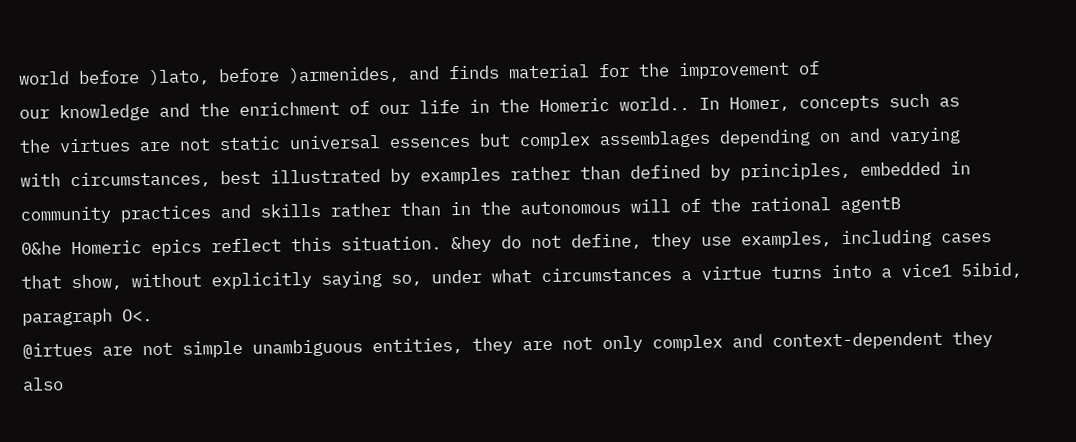world before )lato, before )armenides, and finds material for the improvement of
our knowledge and the enrichment of our life in the Homeric world.. In Homer, concepts such as
the virtues are not static universal essences but complex assemblages depending on and varying
with circumstances, best illustrated by examples rather than defined by principles, embedded in
community practices and skills rather than in the autonomous will of the rational agentB
0&he Homeric epics reflect this situation. &hey do not define, they use examples, including cases
that show, without explicitly saying so, under what circumstances a virtue turns into a vice1 5ibid,
paragraph O<.
@irtues are not simple unambiguous entities, they are not only complex and context-dependent they
also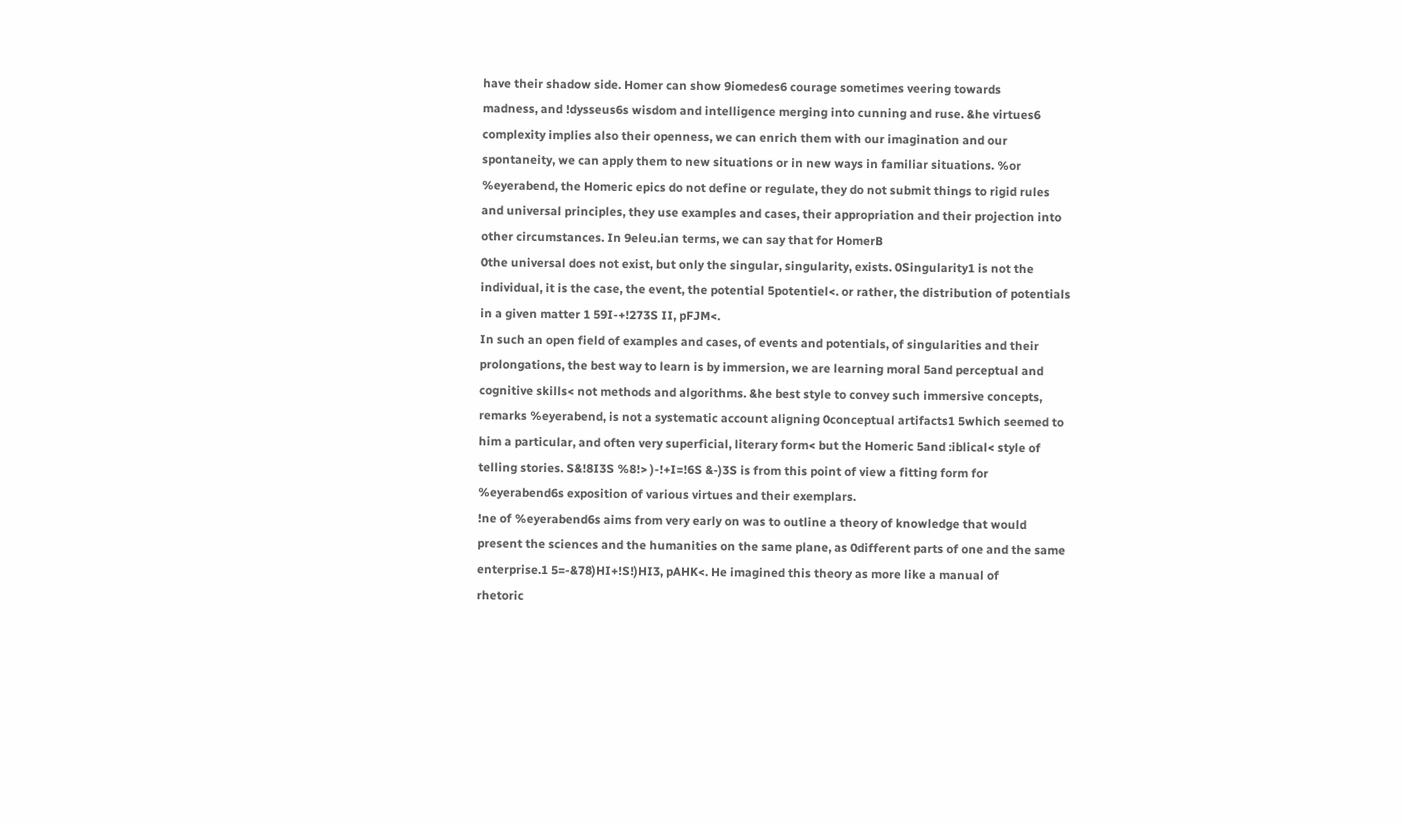have their shadow side. Homer can show 9iomedes6 courage sometimes veering towards
madness, and !dysseus6s wisdom and intelligence merging into cunning and ruse. &he virtues6
complexity implies also their openness, we can enrich them with our imagination and our
spontaneity, we can apply them to new situations or in new ways in familiar situations. %or
%eyerabend, the Homeric epics do not define or regulate, they do not submit things to rigid rules
and universal principles, they use examples and cases, their appropriation and their projection into
other circumstances. In 9eleu.ian terms, we can say that for HomerB
0the universal does not exist, but only the singular, singularity, exists. 0Singularity1 is not the
individual, it is the case, the event, the potential 5potentiel<. or rather, the distribution of potentials
in a given matter 1 59I-+!273S II, pFJM<.
In such an open field of examples and cases, of events and potentials, of singularities and their
prolongations, the best way to learn is by immersion, we are learning moral 5and perceptual and
cognitive skills< not methods and algorithms. &he best style to convey such immersive concepts,
remarks %eyerabend, is not a systematic account aligning 0conceptual artifacts1 5which seemed to
him a particular, and often very superficial, literary form< but the Homeric 5and :iblical< style of
telling stories. S&!8I3S %8!> )-!+I=!6S &-)3S is from this point of view a fitting form for
%eyerabend6s exposition of various virtues and their exemplars.
!ne of %eyerabend6s aims from very early on was to outline a theory of knowledge that would
present the sciences and the humanities on the same plane, as 0different parts of one and the same
enterprise.1 5=-&78)HI+!S!)HI3, pAHK<. He imagined this theory as more like a manual of
rhetoric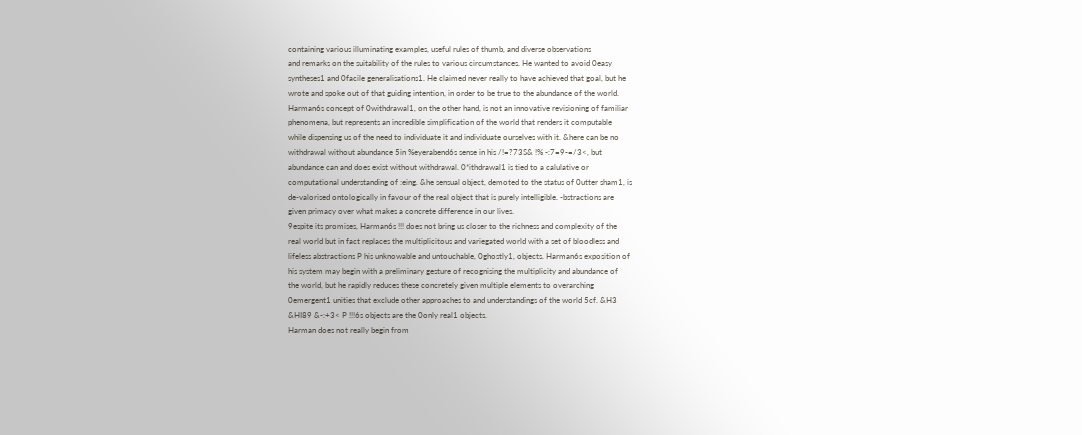containing various illuminating examples, useful rules of thumb, and diverse observations
and remarks on the suitability of the rules to various circumstances. He wanted to avoid 0easy
syntheses1 and 0facile generalisations1. He claimed never really to have achieved that goal, but he
wrote and spoke out of that guiding intention, in order to be true to the abundance of the world.
Harman6s concept of 0withdrawal1, on the other hand, is not an innovative revisioning of familiar
phenomena, but represents an incredible simplification of the world that renders it computable
while dispensing us of the need to individuate it and individuate ourselves with it. &here can be no
withdrawal without abundance 5in %eyerabend6s sense in his /!=?73S& !% -:7=9-=/3<, but
abundance can and does exist without withdrawal. 0*ithdrawal1 is tied to a calulative or
computational understanding of :eing. &he sensual object, demoted to the status of 0utter sham1, is
de-valorised ontologically in favour of the real object that is purely intelligible. -bstractions are
given primacy over what makes a concrete difference in our lives.
9espite its promises, Harman6s !!! does not bring us closer to the richness and complexity of the
real world but in fact replaces the multiplicitous and variegated world with a set of bloodless and
lifeless abstractions P his unknowable and untouchable, 0ghostly1, objects. Harman6s exposition of
his system may begin with a preliminary gesture of recognising the multiplicity and abundance of
the world, but he rapidly reduces these concretely given multiple elements to overarching
0emergent1 unities that exclude other approaches to and understandings of the world 5cf. &H3
&HI89 &-:+3< P !!!6s objects are the 0only real1 objects.
Harman does not really begin from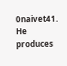0naivet41. He produces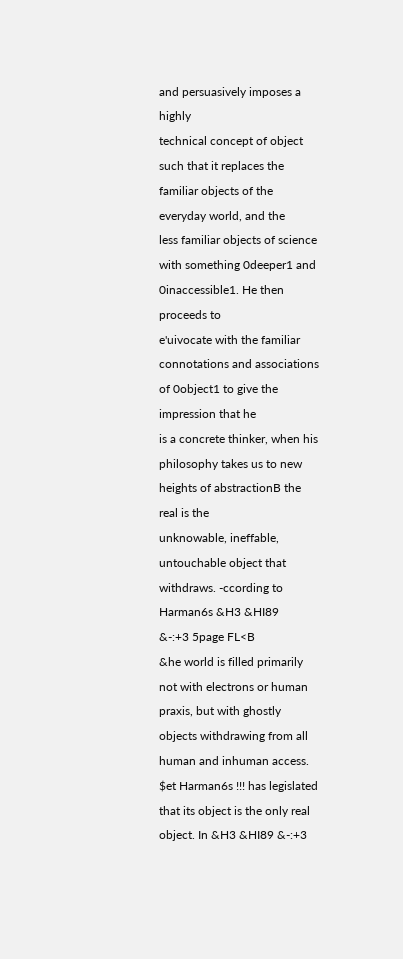and persuasively imposes a highly
technical concept of object such that it replaces the familiar objects of the everyday world, and the
less familiar objects of science with something 0deeper1 and 0inaccessible1. He then proceeds to
e'uivocate with the familiar connotations and associations of 0object1 to give the impression that he
is a concrete thinker, when his philosophy takes us to new heights of abstractionB the real is the
unknowable, ineffable, untouchable object that withdraws. -ccording to Harman6s &H3 &HI89
&-:+3 5page FL<B
&he world is filled primarily not with electrons or human praxis, but with ghostly
objects withdrawing from all human and inhuman access.
$et Harman6s !!! has legislated that its object is the only real object. In &H3 &HI89 &-:+3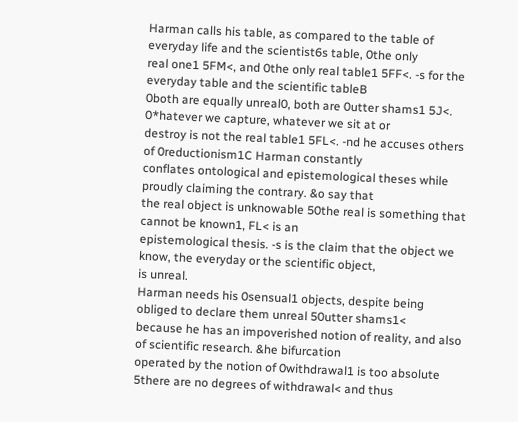Harman calls his table, as compared to the table of everyday life and the scientist6s table, 0the only
real one1 5FM<, and 0the only real table1 5FF<. -s for the everyday table and the scientific tableB
0both are equally unreal0, both are 0utter shams1 5J<. 0*hatever we capture, whatever we sit at or
destroy is not the real table1 5FL<. -nd he accuses others of 0reductionism1C Harman constantly
conflates ontological and epistemological theses while proudly claiming the contrary. &o say that
the real object is unknowable 50the real is something that cannot be known1, FL< is an
epistemological thesis. -s is the claim that the object we know, the everyday or the scientific object,
is unreal.
Harman needs his 0sensual1 objects, despite being obliged to declare them unreal 50utter shams1<
because he has an impoverished notion of reality, and also of scientific research. &he bifurcation
operated by the notion of 0withdrawal1 is too absolute 5there are no degrees of withdrawal< and thus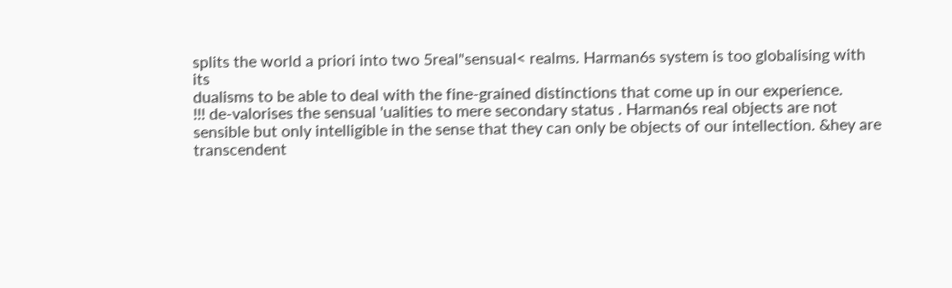splits the world a priori into two 5real"sensual< realms. Harman6s system is too globalising with its
dualisms to be able to deal with the fine-grained distinctions that come up in our experience.
!!! de-valorises the sensual 'ualities to mere secondary status . Harman6s real objects are not
sensible but only intelligible in the sense that they can only be objects of our intellection. &hey are
transcendent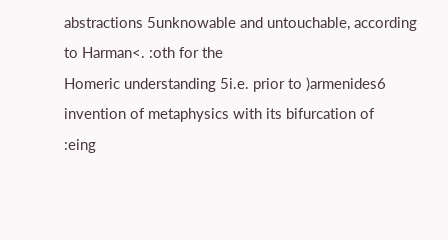abstractions 5unknowable and untouchable, according to Harman<. :oth for the
Homeric understanding 5i.e. prior to )armenides6 invention of metaphysics with its bifurcation of
:eing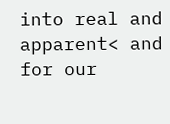into real and apparent< and for our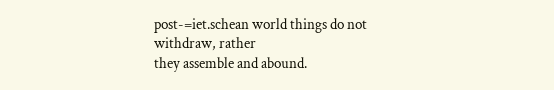post-=iet.schean world things do not withdraw, rather
they assemble and abound.